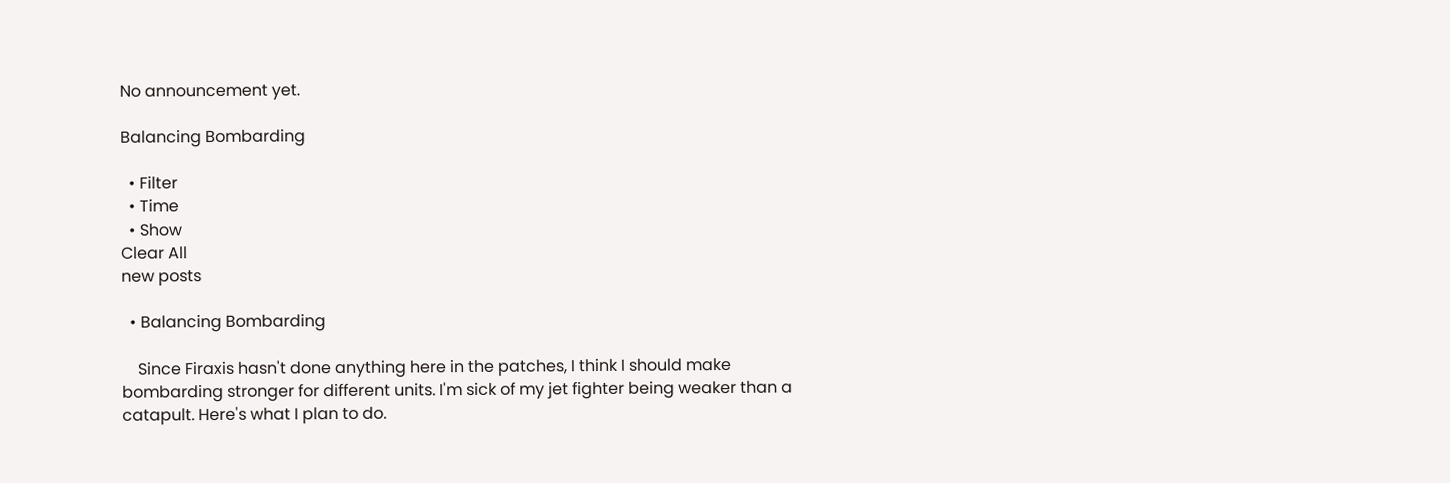No announcement yet.

Balancing Bombarding

  • Filter
  • Time
  • Show
Clear All
new posts

  • Balancing Bombarding

    Since Firaxis hasn't done anything here in the patches, I think I should make bombarding stronger for different units. I'm sick of my jet fighter being weaker than a catapult. Here's what I plan to do.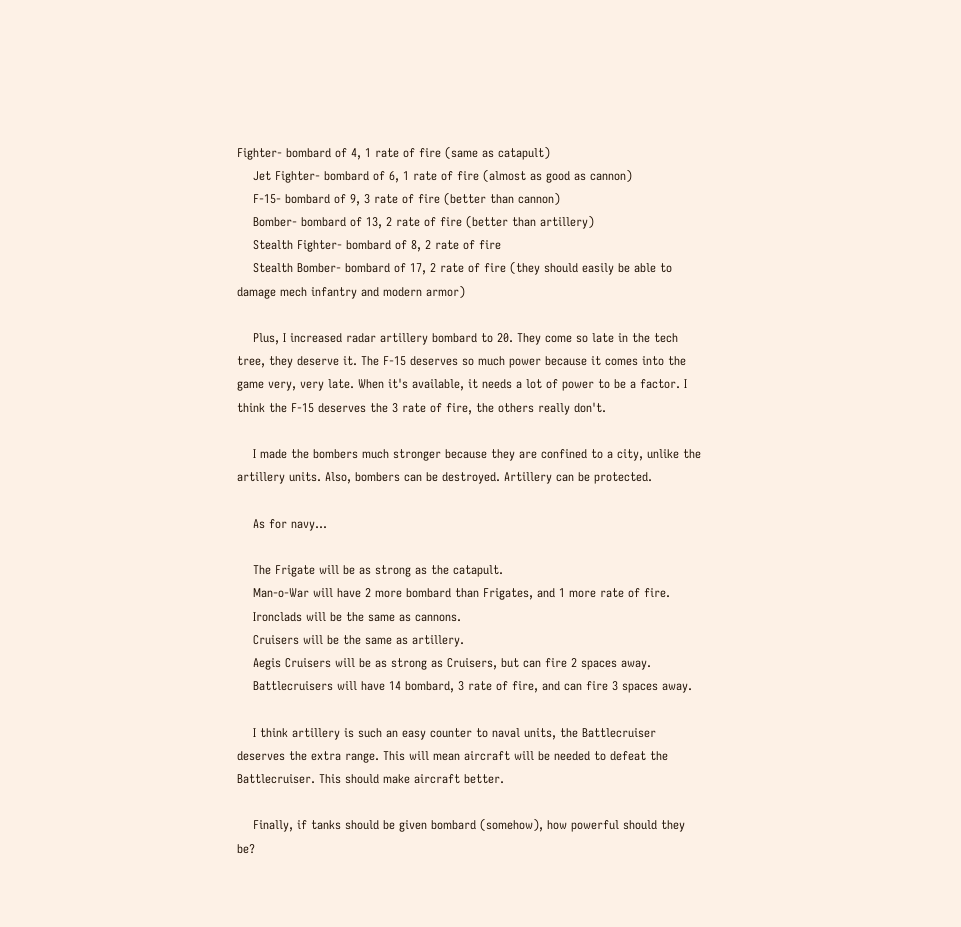Fighter- bombard of 4, 1 rate of fire (same as catapult)
    Jet Fighter- bombard of 6, 1 rate of fire (almost as good as cannon)
    F-15- bombard of 9, 3 rate of fire (better than cannon)
    Bomber- bombard of 13, 2 rate of fire (better than artillery)
    Stealth Fighter- bombard of 8, 2 rate of fire
    Stealth Bomber- bombard of 17, 2 rate of fire (they should easily be able to damage mech infantry and modern armor)

    Plus, I increased radar artillery bombard to 20. They come so late in the tech tree, they deserve it. The F-15 deserves so much power because it comes into the game very, very late. When it's available, it needs a lot of power to be a factor. I think the F-15 deserves the 3 rate of fire, the others really don't.

    I made the bombers much stronger because they are confined to a city, unlike the artillery units. Also, bombers can be destroyed. Artillery can be protected.

    As for navy...

    The Frigate will be as strong as the catapult.
    Man-o-War will have 2 more bombard than Frigates, and 1 more rate of fire.
    Ironclads will be the same as cannons.
    Cruisers will be the same as artillery.
    Aegis Cruisers will be as strong as Cruisers, but can fire 2 spaces away.
    Battlecruisers will have 14 bombard, 3 rate of fire, and can fire 3 spaces away.

    I think artillery is such an easy counter to naval units, the Battlecruiser deserves the extra range. This will mean aircraft will be needed to defeat the Battlecruiser. This should make aircraft better.

    Finally, if tanks should be given bombard (somehow), how powerful should they be?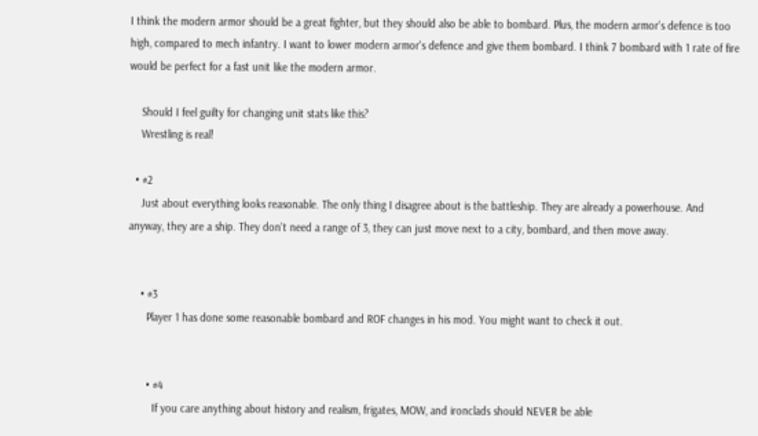I think the modern armor should be a great fighter, but they should also be able to bombard. Plus, the modern armor's defence is too high, compared to mech infantry. I want to lower modern armor's defence and give them bombard. I think 7 bombard with 1 rate of fire would be perfect for a fast unit like the modern armor.

    Should I feel guilty for changing unit stats like this?
    Wrestling is real!

  • #2
    Just about everything looks reasonable. The only thing I disagree about is the battleship. They are already a powerhouse. And anyway, they are a ship. They don't need a range of 3, they can just move next to a city, bombard, and then move away.


    • #3
      Player 1 has done some reasonable bombard and ROF changes in his mod. You might want to check it out.


      • #4
        If you care anything about history and realism, frigates, MOW, and ironclads should NEVER be able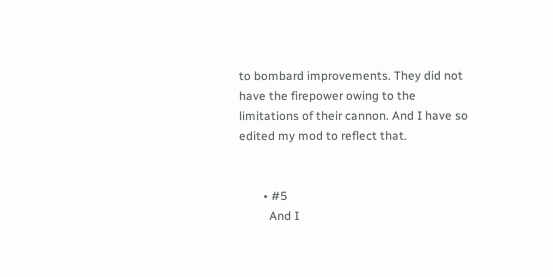to bombard improvements. They did not have the firepower owing to the limitations of their cannon. And I have so edited my mod to reflect that.


        • #5
          And I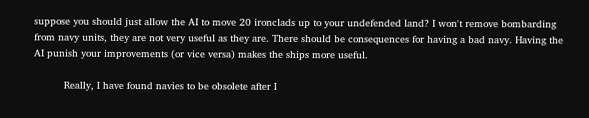suppose you should just allow the AI to move 20 ironclads up to your undefended land? I won't remove bombarding from navy units, they are not very useful as they are. There should be consequences for having a bad navy. Having the AI punish your improvements (or vice versa) makes the ships more useful.

          Really, I have found navies to be obsolete after I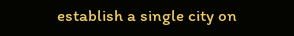establish a single city on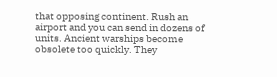that opposing continent. Rush an airport and you can send in dozens of units. Ancient warships become obsolete too quickly. They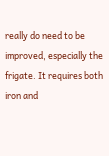really do need to be improved, especially the frigate. It requires both iron and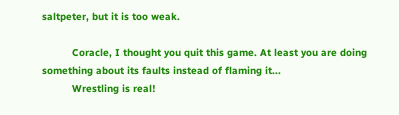saltpeter, but it is too weak.

          Coracle, I thought you quit this game. At least you are doing something about its faults instead of flaming it...
          Wrestling is real!